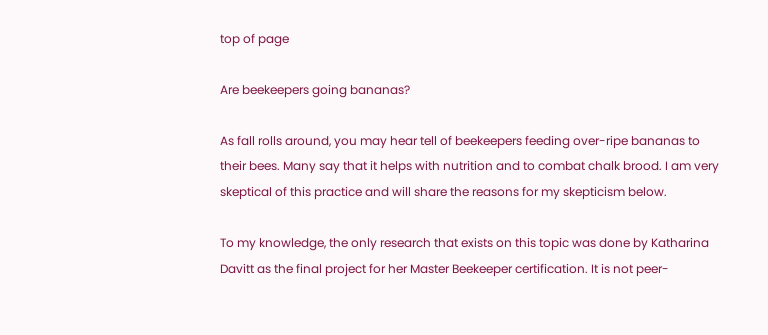top of page

Are beekeepers going bananas?

As fall rolls around, you may hear tell of beekeepers feeding over-ripe bananas to their bees. Many say that it helps with nutrition and to combat chalk brood. I am very skeptical of this practice and will share the reasons for my skepticism below.

To my knowledge, the only research that exists on this topic was done by Katharina Davitt as the final project for her Master Beekeeper certification. It is not peer-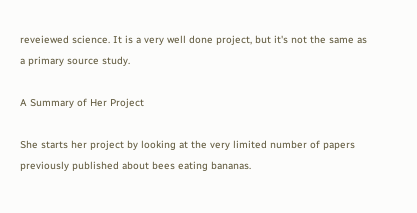reveiewed science. It is a very well done project, but it's not the same as a primary source study.

A Summary of Her Project

She starts her project by looking at the very limited number of papers previously published about bees eating bananas.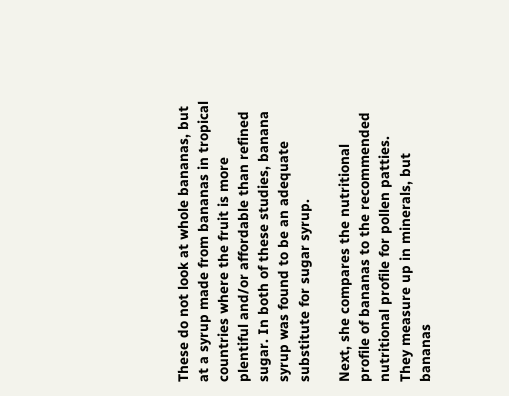These do not look at whole bananas, but at a syrup made from bananas in tropical countries where the fruit is more plentiful and/or affordable than refined sugar. In both of these studies, banana syrup was found to be an adequate substitute for sugar syrup.

Next, she compares the nutritional profile of bananas to the recommended nutritional profile for pollen patties. They measure up in minerals, but bananas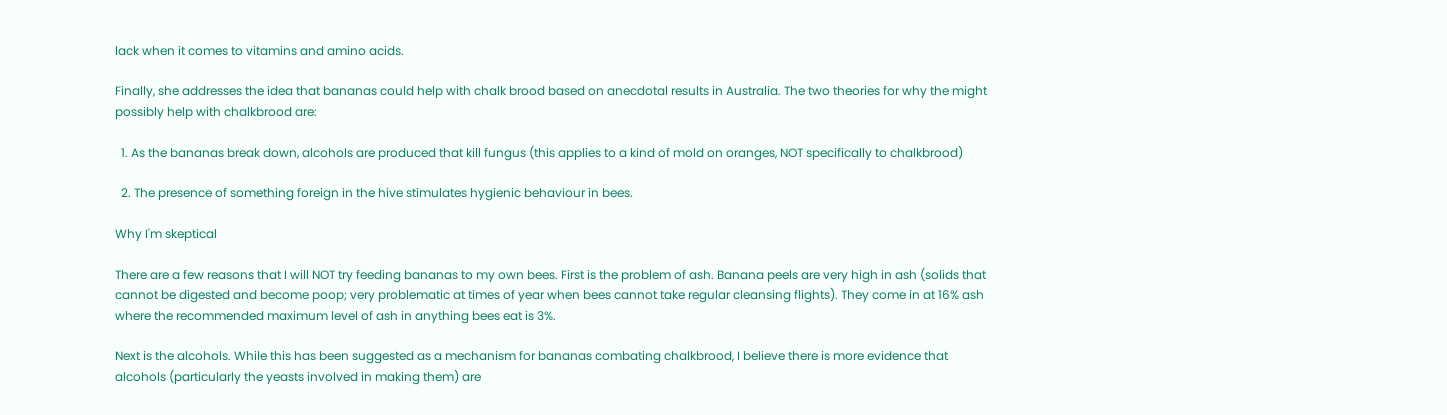lack when it comes to vitamins and amino acids.

Finally, she addresses the idea that bananas could help with chalk brood based on anecdotal results in Australia. The two theories for why the might possibly help with chalkbrood are:

  1. As the bananas break down, alcohols are produced that kill fungus (this applies to a kind of mold on oranges, NOT specifically to chalkbrood)

  2. The presence of something foreign in the hive stimulates hygienic behaviour in bees.

Why I'm skeptical

There are a few reasons that I will NOT try feeding bananas to my own bees. First is the problem of ash. Banana peels are very high in ash (solids that cannot be digested and become poop; very problematic at times of year when bees cannot take regular cleansing flights). They come in at 16% ash where the recommended maximum level of ash in anything bees eat is 3%.

Next is the alcohols. While this has been suggested as a mechanism for bananas combating chalkbrood, I believe there is more evidence that alcohols (particularly the yeasts involved in making them) are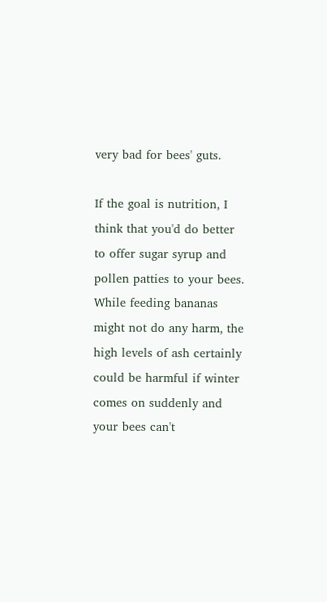very bad for bees' guts.

If the goal is nutrition, I think that you'd do better to offer sugar syrup and pollen patties to your bees. While feeding bananas might not do any harm, the high levels of ash certainly could be harmful if winter comes on suddenly and your bees can't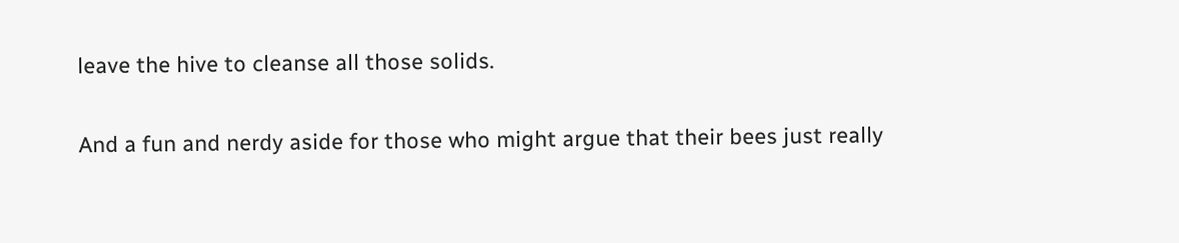leave the hive to cleanse all those solids.

And a fun and nerdy aside for those who might argue that their bees just really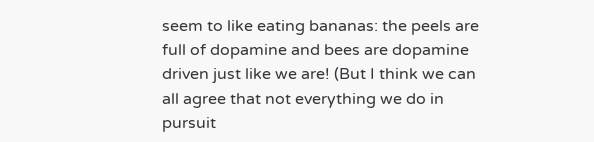seem to like eating bananas: the peels are full of dopamine and bees are dopamine driven just like we are! (But I think we can all agree that not everything we do in pursuit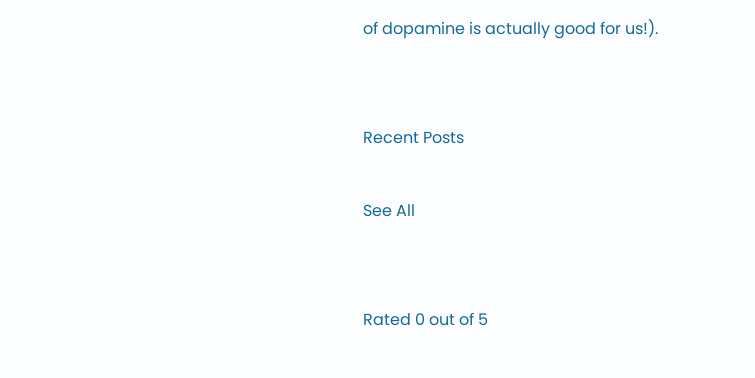of dopamine is actually good for us!).


Recent Posts

See All


Rated 0 out of 5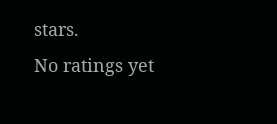stars.
No ratings yet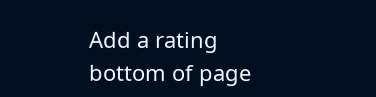Add a rating
bottom of page